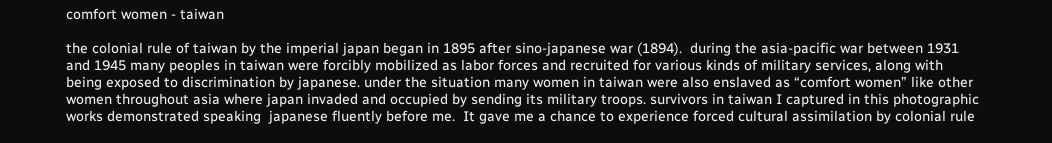comfort women - taiwan

the colonial rule of taiwan by the imperial japan began in 1895 after sino-japanese war (1894).  during the asia-pacific war between 1931 and 1945 many peoples in taiwan were forcibly mobilized as labor forces and recruited for various kinds of military services, along with being exposed to discrimination by japanese. under the situation many women in taiwan were also enslaved as “comfort women” like other women throughout asia where japan invaded and occupied by sending its military troops. survivors in taiwan I captured in this photographic works demonstrated speaking  japanese fluently before me.  It gave me a chance to experience forced cultural assimilation by colonial rule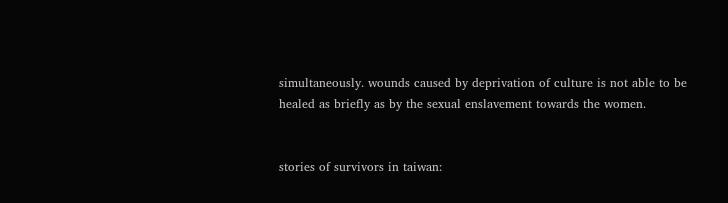simultaneously. wounds caused by deprivation of culture is not able to be healed as briefly as by the sexual enslavement towards the women.


stories of survivors in taiwan: